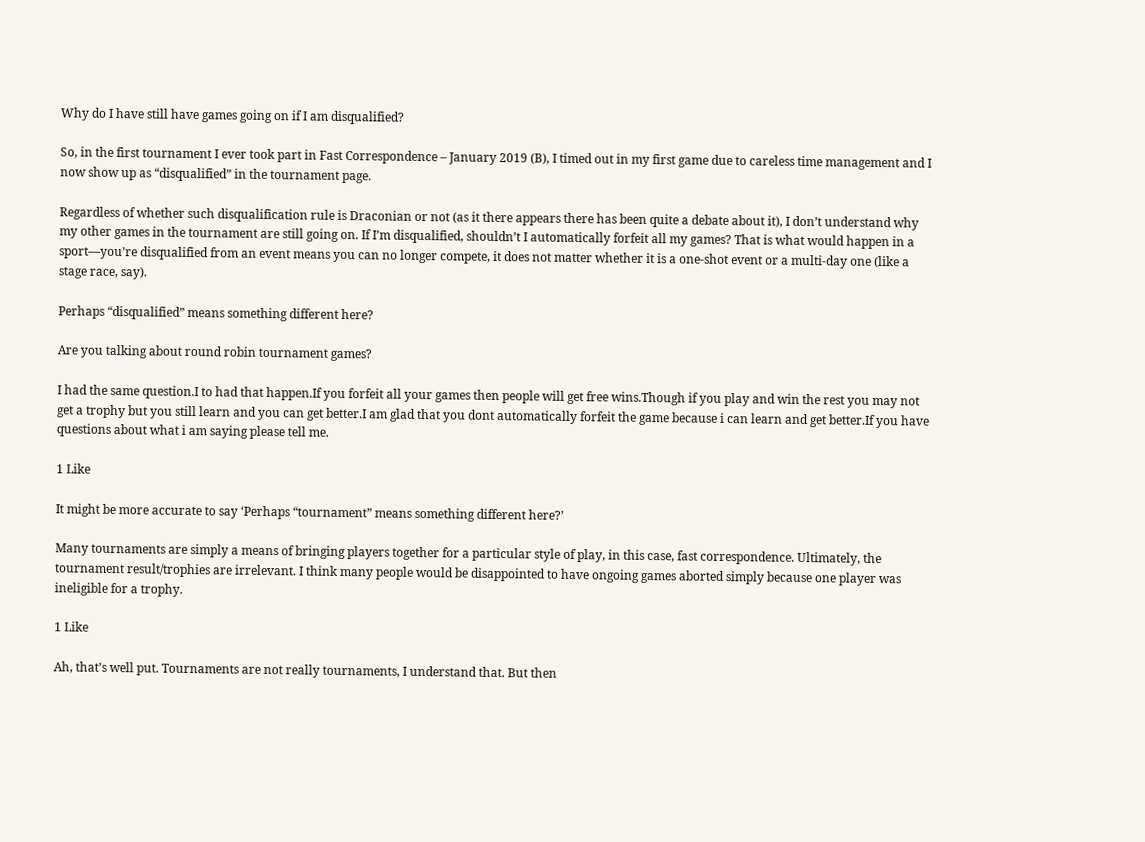Why do I have still have games going on if I am disqualified?

So, in the first tournament I ever took part in Fast Correspondence – January 2019 (B), I timed out in my first game due to careless time management and I now show up as “disqualified” in the tournament page.

Regardless of whether such disqualification rule is Draconian or not (as it there appears there has been quite a debate about it), I don’t understand why my other games in the tournament are still going on. If I’m disqualified, shouldn’t I automatically forfeit all my games? That is what would happen in a sport—you’re disqualified from an event means you can no longer compete, it does not matter whether it is a one-shot event or a multi-day one (like a stage race, say).

Perhaps “disqualified” means something different here?

Are you talking about round robin tournament games?

I had the same question.I to had that happen.If you forfeit all your games then people will get free wins.Though if you play and win the rest you may not get a trophy but you still learn and you can get better.I am glad that you dont automatically forfeit the game because i can learn and get better.If you have questions about what i am saying please tell me.

1 Like

It might be more accurate to say ‘Perhaps “tournament” means something different here?’

Many tournaments are simply a means of bringing players together for a particular style of play, in this case, fast correspondence. Ultimately, the tournament result/trophies are irrelevant. I think many people would be disappointed to have ongoing games aborted simply because one player was ineligible for a trophy.

1 Like

Ah, that’s well put. Tournaments are not really tournaments, I understand that. But then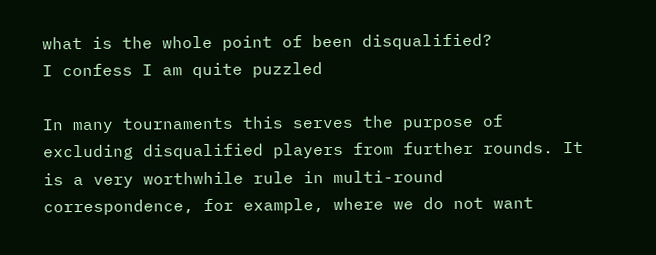what is the whole point of been disqualified?
I confess I am quite puzzled

In many tournaments this serves the purpose of excluding disqualified players from further rounds. It is a very worthwhile rule in multi-round correspondence, for example, where we do not want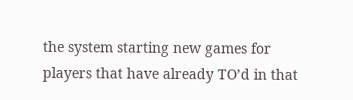the system starting new games for players that have already TO’d in that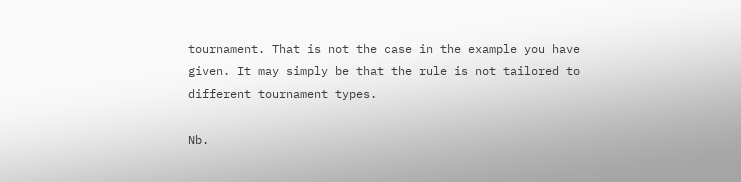tournament. That is not the case in the example you have given. It may simply be that the rule is not tailored to different tournament types.

Nb.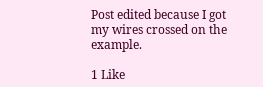Post edited because I got my wires crossed on the example.

1 Like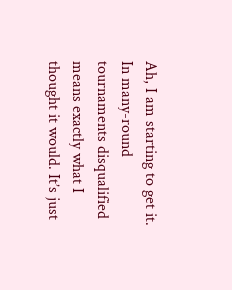Ah, I am starting to get it. In many-round tournaments disqualified means exactly what I thought it would. It’s just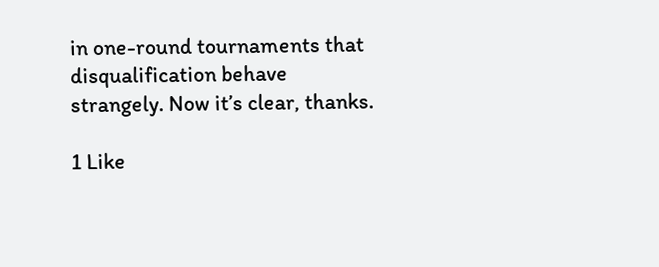in one-round tournaments that disqualification behave strangely. Now it’s clear, thanks.

1 Like